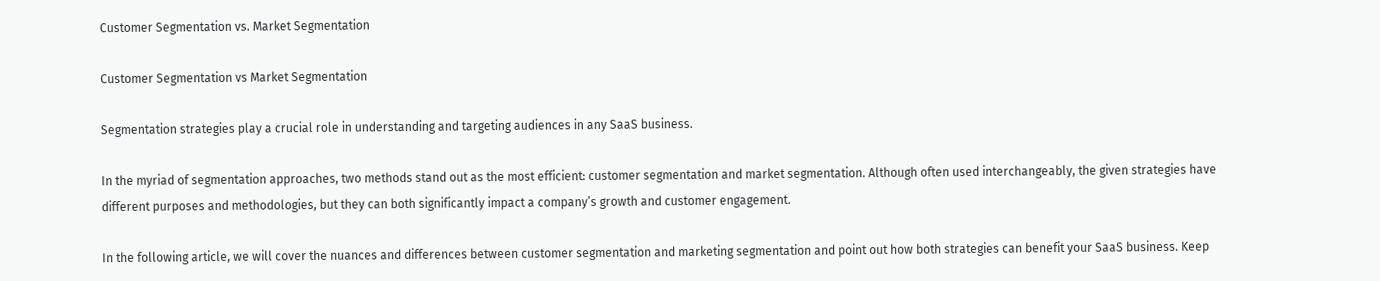Customer Segmentation vs. Market Segmentation

Customer Segmentation vs Market Segmentation

Segmentation strategies play a crucial role in understanding and targeting audiences in any SaaS business.

In the myriad of segmentation approaches, two methods stand out as the most efficient: customer segmentation and market segmentation. Although often used interchangeably, the given strategies have different purposes and methodologies, but they can both significantly impact a company’s growth and customer engagement.

In the following article, we will cover the nuances and differences between customer segmentation and marketing segmentation and point out how both strategies can benefit your SaaS business. Keep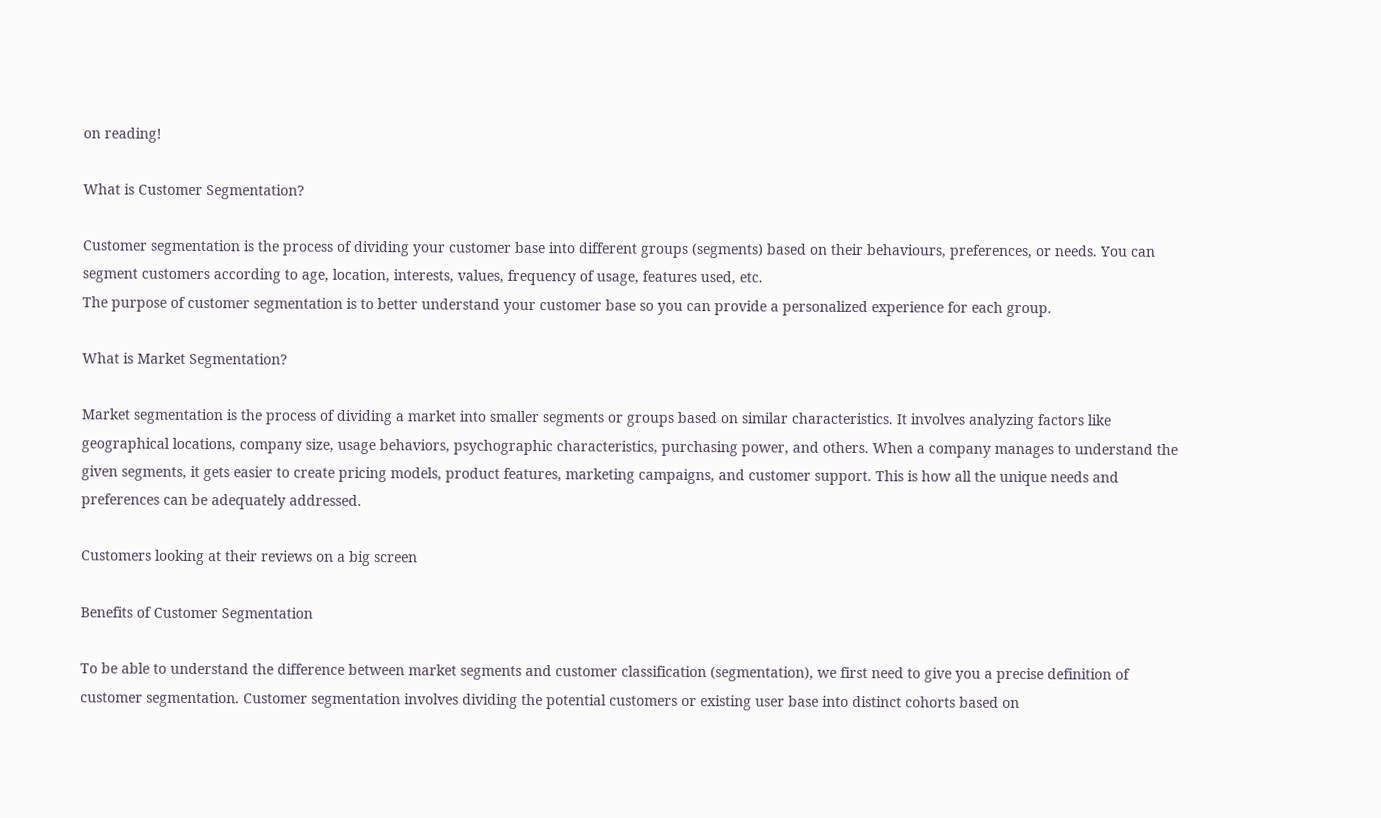on reading!

What is Customer Segmentation?

Customer segmentation is the process of dividing your customer base into different groups (segments) based on their behaviours, preferences, or needs. You can segment customers according to age, location, interests, values, frequency of usage, features used, etc.
The purpose of customer segmentation is to better understand your customer base so you can provide a personalized experience for each group.

What is Market Segmentation?

Market segmentation is the process of dividing a market into smaller segments or groups based on similar characteristics. It involves analyzing factors like geographical locations, company size, usage behaviors, psychographic characteristics, purchasing power, and others. When a company manages to understand the given segments, it gets easier to create pricing models, product features, marketing campaigns, and customer support. This is how all the unique needs and preferences can be adequately addressed.

Customers looking at their reviews on a big screen

Benefits of Customer Segmentation

To be able to understand the difference between market segments and customer classification (segmentation), we first need to give you a precise definition of customer segmentation. Customer segmentation involves dividing the potential customers or existing user base into distinct cohorts based on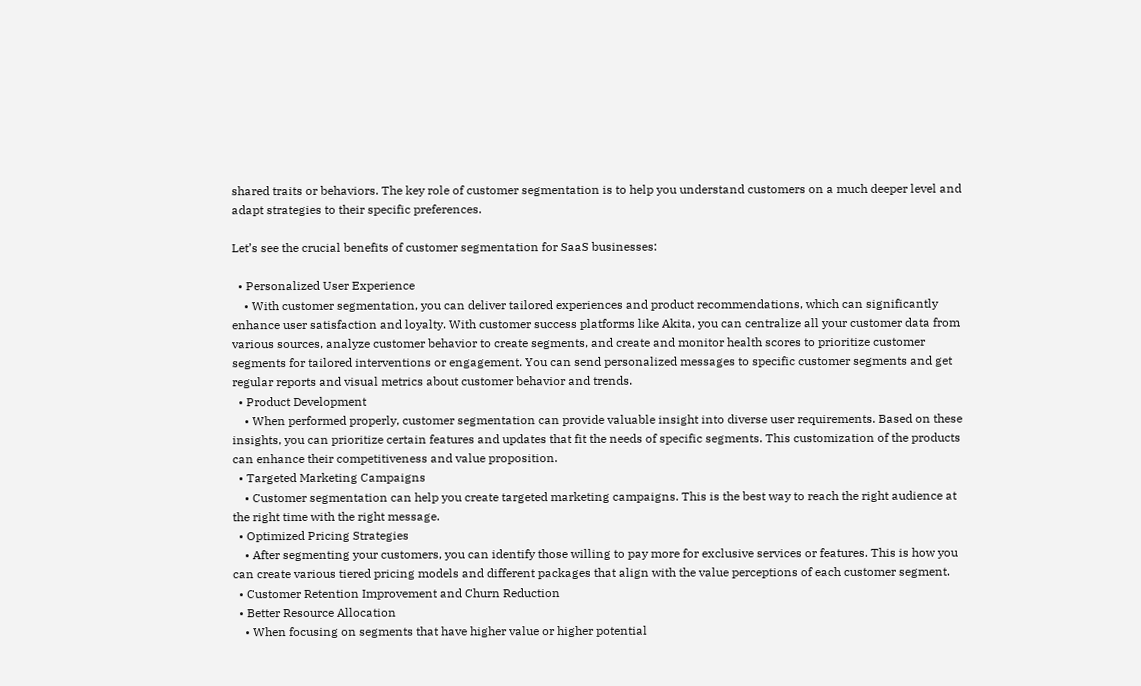shared traits or behaviors. The key role of customer segmentation is to help you understand customers on a much deeper level and adapt strategies to their specific preferences.

Let’s see the crucial benefits of customer segmentation for SaaS businesses:

  • Personalized User Experience
    • With customer segmentation, you can deliver tailored experiences and product recommendations, which can significantly enhance user satisfaction and loyalty. With customer success platforms like Akita, you can centralize all your customer data from various sources, analyze customer behavior to create segments, and create and monitor health scores to prioritize customer segments for tailored interventions or engagement. You can send personalized messages to specific customer segments and get regular reports and visual metrics about customer behavior and trends.
  • Product Development
    • When performed properly, customer segmentation can provide valuable insight into diverse user requirements. Based on these insights, you can prioritize certain features and updates that fit the needs of specific segments. This customization of the products can enhance their competitiveness and value proposition.
  • Targeted Marketing Campaigns
    • Customer segmentation can help you create targeted marketing campaigns. This is the best way to reach the right audience at the right time with the right message.
  • Optimized Pricing Strategies
    • After segmenting your customers, you can identify those willing to pay more for exclusive services or features. This is how you can create various tiered pricing models and different packages that align with the value perceptions of each customer segment.
  • Customer Retention Improvement and Churn Reduction
  • Better Resource Allocation
    • When focusing on segments that have higher value or higher potential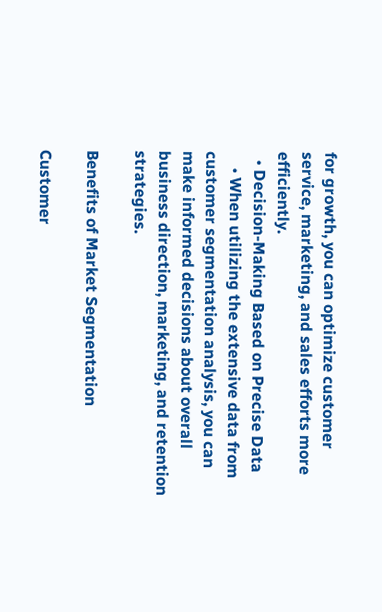for growth, you can optimize customer service, marketing, and sales efforts more efficiently.
  • Decision-Making Based on Precise Data
    • When utilizing the extensive data from customer segmentation analysis, you can make informed decisions about overall business direction, marketing, and retention strategies.

Benefits of Market Segmentation

Customer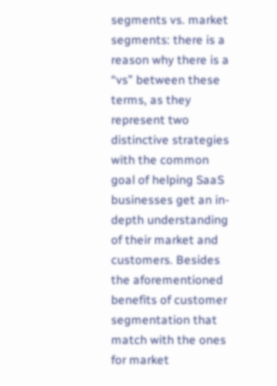segments vs. market segments: there is a reason why there is a “vs” between these terms, as they represent two distinctive strategies with the common goal of helping SaaS businesses get an in-depth understanding of their market and customers. Besides the aforementioned benefits of customer segmentation that match with the ones for market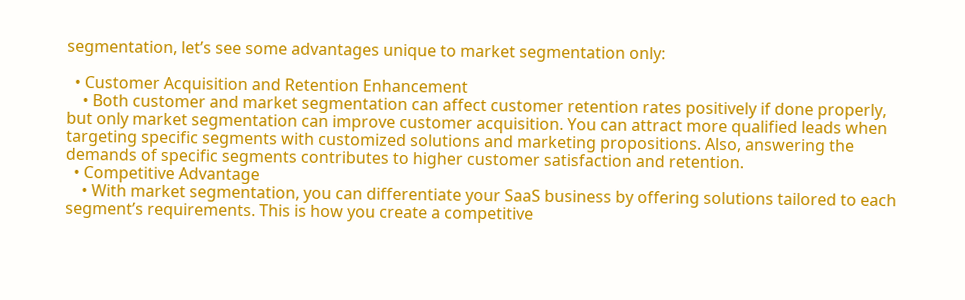segmentation, let’s see some advantages unique to market segmentation only:

  • Customer Acquisition and Retention Enhancement
    • Both customer and market segmentation can affect customer retention rates positively if done properly, but only market segmentation can improve customer acquisition. You can attract more qualified leads when targeting specific segments with customized solutions and marketing propositions. Also, answering the demands of specific segments contributes to higher customer satisfaction and retention.
  • Competitive Advantage
    • With market segmentation, you can differentiate your SaaS business by offering solutions tailored to each segment’s requirements. This is how you create a competitive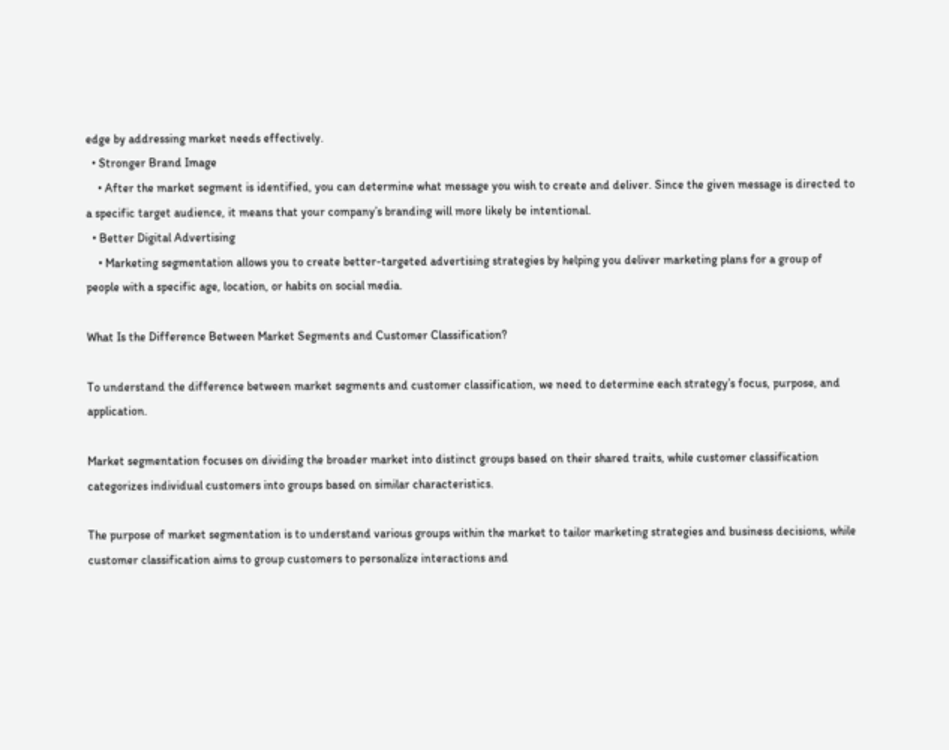edge by addressing market needs effectively.
  • Stronger Brand Image
    • After the market segment is identified, you can determine what message you wish to create and deliver. Since the given message is directed to a specific target audience, it means that your company’s branding will more likely be intentional.
  • Better Digital Advertising
    • Marketing segmentation allows you to create better-targeted advertising strategies by helping you deliver marketing plans for a group of people with a specific age, location, or habits on social media.

What Is the Difference Between Market Segments and Customer Classification?

To understand the difference between market segments and customer classification, we need to determine each strategy’s focus, purpose, and application.

Market segmentation focuses on dividing the broader market into distinct groups based on their shared traits, while customer classification categorizes individual customers into groups based on similar characteristics.

The purpose of market segmentation is to understand various groups within the market to tailor marketing strategies and business decisions, while customer classification aims to group customers to personalize interactions and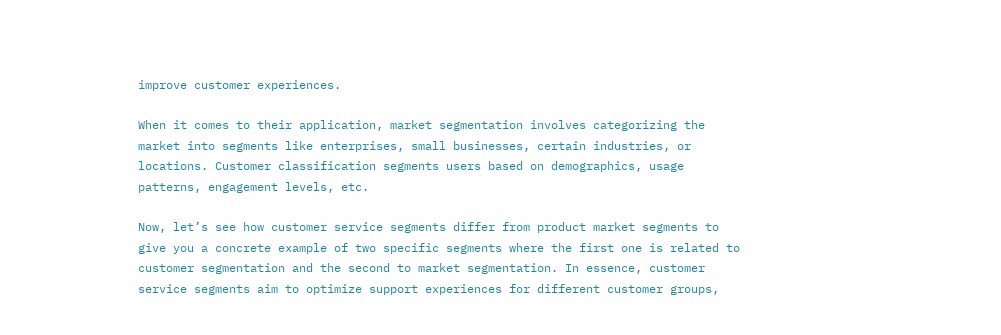improve customer experiences.

When it comes to their application, market segmentation involves categorizing the market into segments like enterprises, small businesses, certain industries, or locations. Customer classification segments users based on demographics, usage patterns, engagement levels, etc.

Now, let’s see how customer service segments differ from product market segments to give you a concrete example of two specific segments where the first one is related to customer segmentation and the second to market segmentation. In essence, customer service segments aim to optimize support experiences for different customer groups,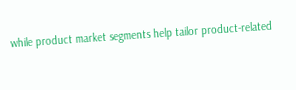while product market segments help tailor product-related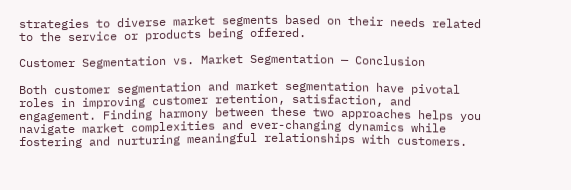strategies to diverse market segments based on their needs related to the service or products being offered.

Customer Segmentation vs. Market Segmentation — Conclusion

Both customer segmentation and market segmentation have pivotal roles in improving customer retention, satisfaction, and engagement. Finding harmony between these two approaches helps you navigate market complexities and ever-changing dynamics while fostering and nurturing meaningful relationships with customers.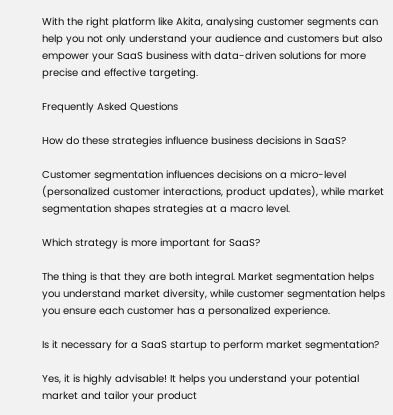With the right platform like Akita, analysing customer segments can help you not only understand your audience and customers but also empower your SaaS business with data-driven solutions for more precise and effective targeting.

Frequently Asked Questions

How do these strategies influence business decisions in SaaS?

Customer segmentation influences decisions on a micro-level (personalized customer interactions, product updates), while market segmentation shapes strategies at a macro level.

Which strategy is more important for SaaS?

The thing is that they are both integral. Market segmentation helps you understand market diversity, while customer segmentation helps you ensure each customer has a personalized experience.

Is it necessary for a SaaS startup to perform market segmentation?

Yes, it is highly advisable! It helps you understand your potential market and tailor your product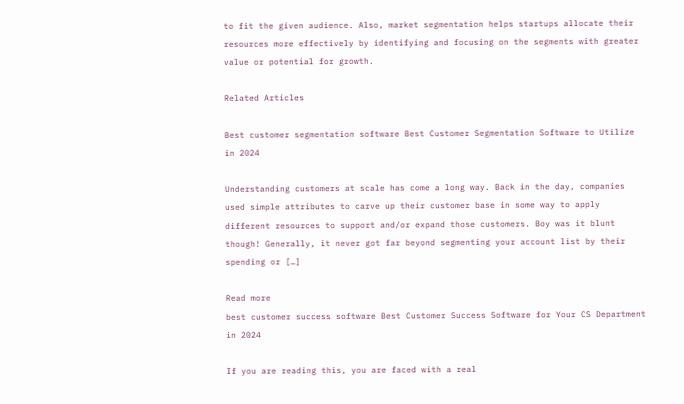to fit the given audience. Also, market segmentation helps startups allocate their resources more effectively by identifying and focusing on the segments with greater value or potential for growth.

Related Articles

Best customer segmentation software Best Customer Segmentation Software to Utilize in 2024

Understanding customers at scale has come a long way. Back in the day, companies used simple attributes to carve up their customer base in some way to apply different resources to support and/or expand those customers. Boy was it blunt though! Generally, it never got far beyond segmenting your account list by their spending or […]

Read more
best customer success software Best Customer Success Software for Your CS Department in 2024

If you are reading this, you are faced with a real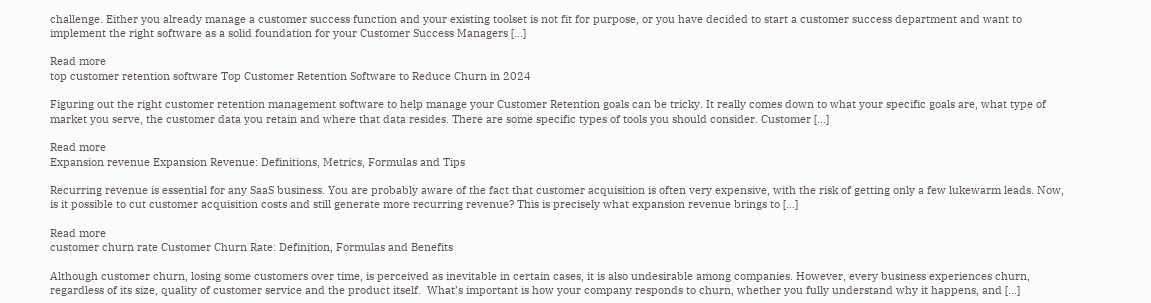challenge. Either you already manage a customer success function and your existing toolset is not fit for purpose, or you have decided to start a customer success department and want to implement the right software as a solid foundation for your Customer Success Managers […]

Read more
top customer retention software Top Customer Retention Software to Reduce Churn in 2024

Figuring out the right customer retention management software to help manage your Customer Retention goals can be tricky. It really comes down to what your specific goals are, what type of market you serve, the customer data you retain and where that data resides. There are some specific types of tools you should consider. Customer […]

Read more
Expansion revenue Expansion Revenue: Definitions, Metrics, Formulas and Tips

Recurring revenue is essential for any SaaS business. You are probably aware of the fact that customer acquisition is often very expensive, with the risk of getting only a few lukewarm leads. Now, is it possible to cut customer acquisition costs and still generate more recurring revenue? This is precisely what expansion revenue brings to […]

Read more
customer churn rate Customer Churn Rate: Definition, Formulas and Benefits

Although customer churn, losing some customers over time, is perceived as inevitable in certain cases, it is also undesirable among companies. However, every business experiences churn, regardless of its size, quality of customer service and the product itself.  What’s important is how your company responds to churn, whether you fully understand why it happens, and […]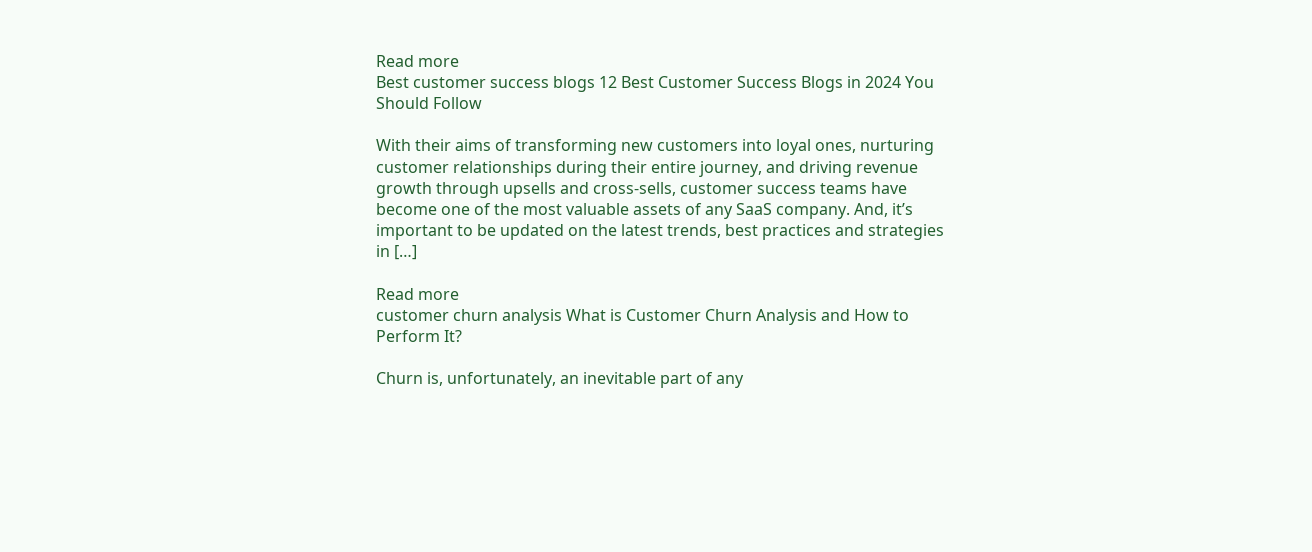Read more
Best customer success blogs 12 Best Customer Success Blogs in 2024 You Should Follow

With their aims of transforming new customers into loyal ones, nurturing customer relationships during their entire journey, and driving revenue growth through upsells and cross-sells, customer success teams have become one of the most valuable assets of any SaaS company. And, it’s important to be updated on the latest trends, best practices and strategies in […]

Read more
customer churn analysis What is Customer Churn Analysis and How to Perform It?

Churn is, unfortunately, an inevitable part of any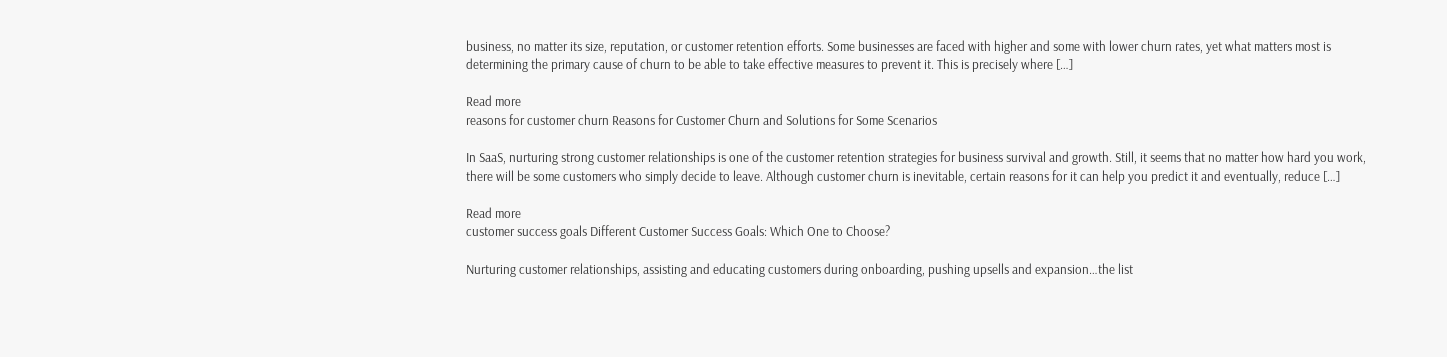business, no matter its size, reputation, or customer retention efforts. Some businesses are faced with higher and some with lower churn rates, yet what matters most is determining the primary cause of churn to be able to take effective measures to prevent it. This is precisely where […]

Read more
reasons for customer churn Reasons for Customer Churn and Solutions for Some Scenarios

In SaaS, nurturing strong customer relationships is one of the customer retention strategies for business survival and growth. Still, it seems that no matter how hard you work, there will be some customers who simply decide to leave. Although customer churn is inevitable, certain reasons for it can help you predict it and eventually, reduce […]

Read more
customer success goals Different Customer Success Goals: Which One to Choose?

Nurturing customer relationships, assisting and educating customers during onboarding, pushing upsells and expansion…the list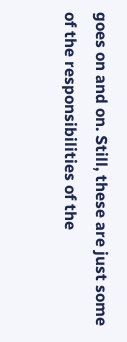goes on and on. Still, these are just some of the responsibilities of the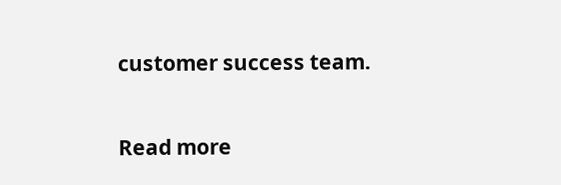customer success team.

Read more